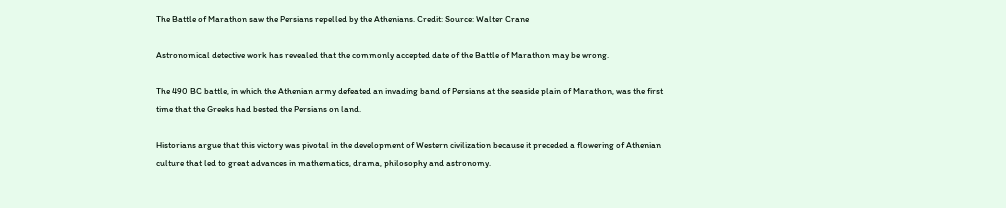The Battle of Marathon saw the Persians repelled by the Athenians. Credit: Source: Walter Crane

Astronomical detective work has revealed that the commonly accepted date of the Battle of Marathon may be wrong.

The 490 BC battle, in which the Athenian army defeated an invading band of Persians at the seaside plain of Marathon, was the first time that the Greeks had bested the Persians on land.

Historians argue that this victory was pivotal in the development of Western civilization because it preceded a flowering of Athenian culture that led to great advances in mathematics, drama, philosophy and astronomy.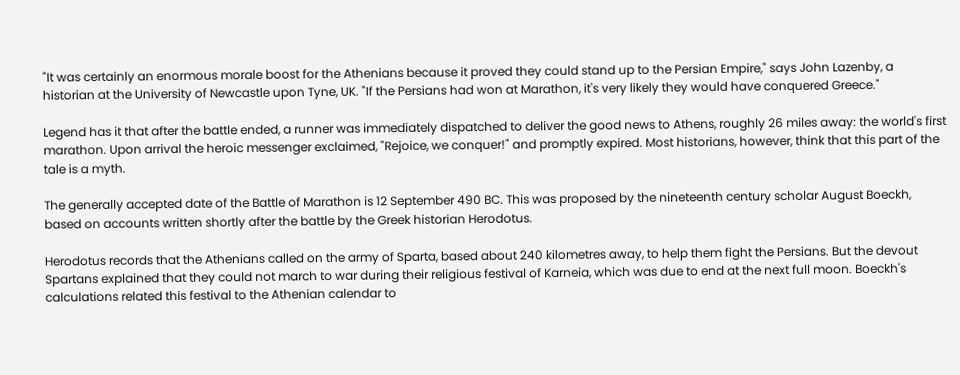"It was certainly an enormous morale boost for the Athenians because it proved they could stand up to the Persian Empire," says John Lazenby, a historian at the University of Newcastle upon Tyne, UK. "If the Persians had won at Marathon, it's very likely they would have conquered Greece."

Legend has it that after the battle ended, a runner was immediately dispatched to deliver the good news to Athens, roughly 26 miles away: the world's first marathon. Upon arrival the heroic messenger exclaimed, "Rejoice, we conquer!" and promptly expired. Most historians, however, think that this part of the tale is a myth.

The generally accepted date of the Battle of Marathon is 12 September 490 BC. This was proposed by the nineteenth century scholar August Boeckh, based on accounts written shortly after the battle by the Greek historian Herodotus.

Herodotus records that the Athenians called on the army of Sparta, based about 240 kilometres away, to help them fight the Persians. But the devout Spartans explained that they could not march to war during their religious festival of Karneia, which was due to end at the next full moon. Boeckh's calculations related this festival to the Athenian calendar to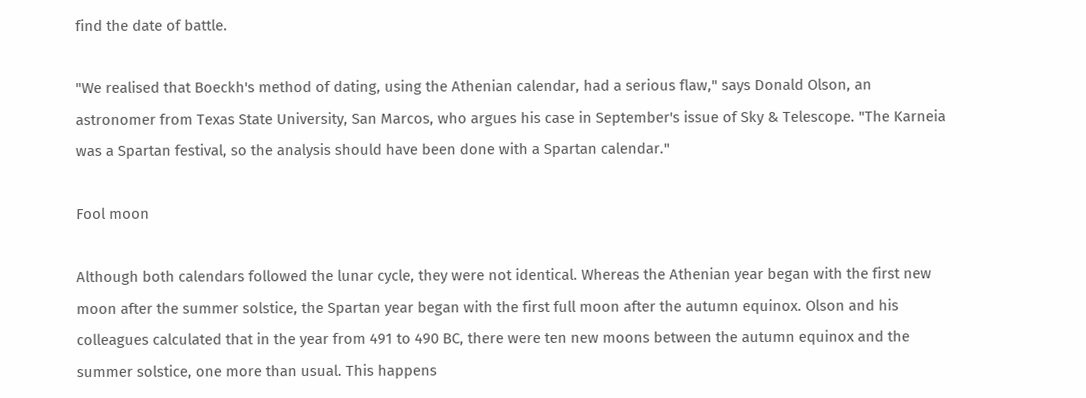find the date of battle.

"We realised that Boeckh's method of dating, using the Athenian calendar, had a serious flaw," says Donald Olson, an astronomer from Texas State University, San Marcos, who argues his case in September's issue of Sky & Telescope. "The Karneia was a Spartan festival, so the analysis should have been done with a Spartan calendar."

Fool moon

Although both calendars followed the lunar cycle, they were not identical. Whereas the Athenian year began with the first new moon after the summer solstice, the Spartan year began with the first full moon after the autumn equinox. Olson and his colleagues calculated that in the year from 491 to 490 BC, there were ten new moons between the autumn equinox and the summer solstice, one more than usual. This happens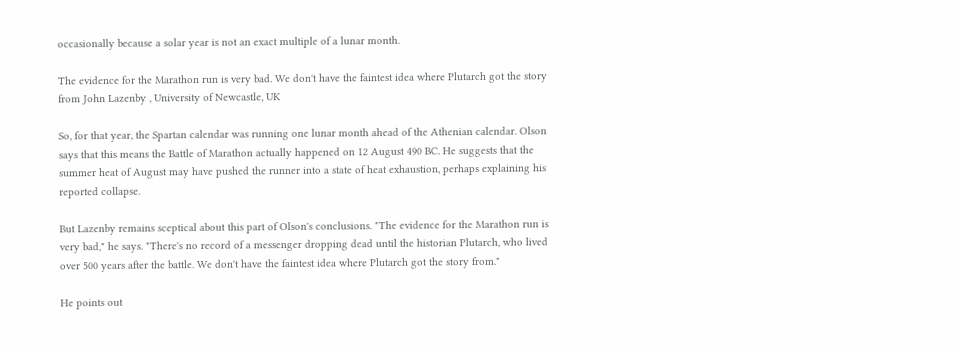occasionally because a solar year is not an exact multiple of a lunar month.

The evidence for the Marathon run is very bad. We don't have the faintest idea where Plutarch got the story from John Lazenby , University of Newcastle, UK

So, for that year, the Spartan calendar was running one lunar month ahead of the Athenian calendar. Olson says that this means the Battle of Marathon actually happened on 12 August 490 BC. He suggests that the summer heat of August may have pushed the runner into a state of heat exhaustion, perhaps explaining his reported collapse.

But Lazenby remains sceptical about this part of Olson's conclusions. "The evidence for the Marathon run is very bad," he says. "There's no record of a messenger dropping dead until the historian Plutarch, who lived over 500 years after the battle. We don't have the faintest idea where Plutarch got the story from."

He points out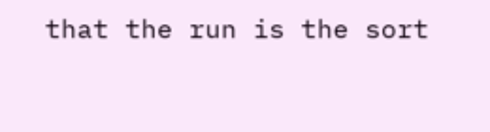that the run is the sort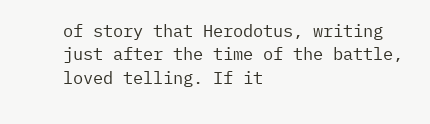of story that Herodotus, writing just after the time of the battle, loved telling. If it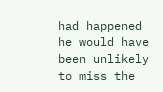had happened he would have been unlikely to miss the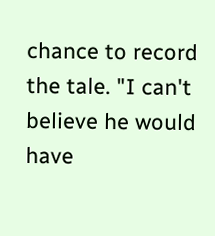chance to record the tale. "I can't believe he would have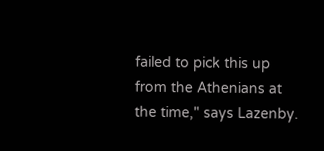failed to pick this up from the Athenians at the time," says Lazenby.